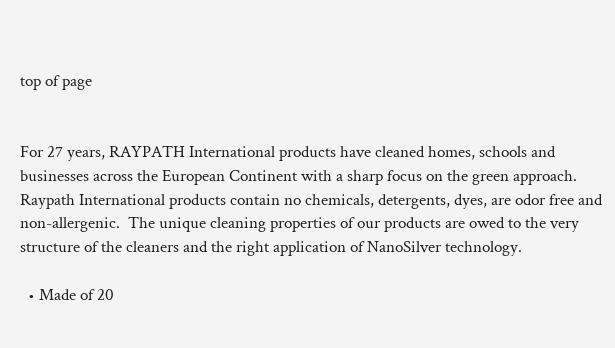top of page


For 27 years, RAYPATH International products have cleaned homes, schools and businesses across the European Continent with a sharp focus on the green approach.  Raypath International products contain no chemicals, detergents, dyes, are odor free and non-allergenic.  The unique cleaning properties of our products are owed to the very structure of the cleaners and the right application of NanoSilver technology.

  • Made of 20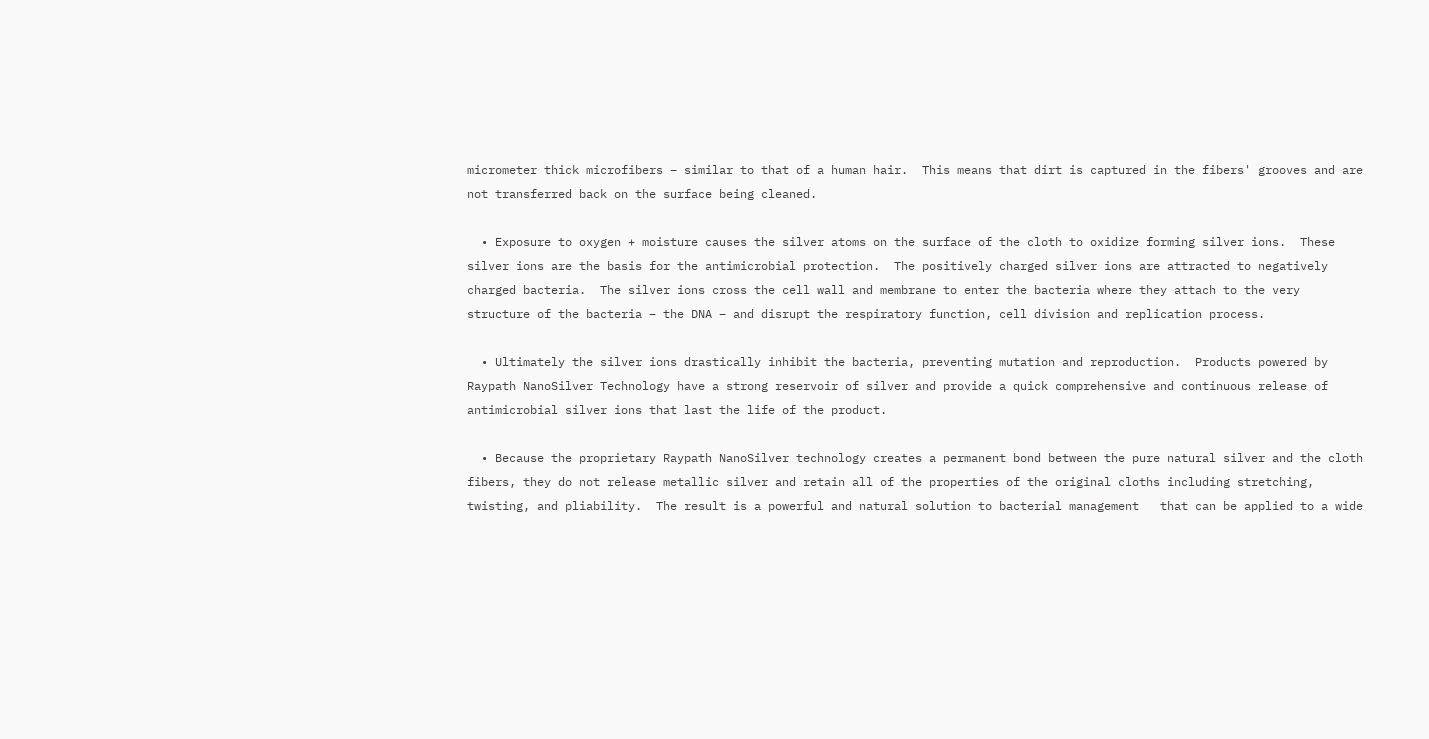micrometer thick microfibers – similar to that of a human hair.  This means that dirt is captured in the fibers' grooves and are not transferred back on the surface being cleaned.

  • Exposure to oxygen + moisture causes the silver atoms on the surface of the cloth to oxidize forming silver ions.  These silver ions are the basis for the antimicrobial protection.  The positively charged silver ions are attracted to negatively charged bacteria.  The silver ions cross the cell wall and membrane to enter the bacteria where they attach to the very structure of the bacteria – the DNA – and disrupt the respiratory function, cell division and replication process.

  • Ultimately the silver ions drastically inhibit the bacteria, preventing mutation and reproduction.  Products powered by Raypath NanoSilver Technology have a strong reservoir of silver and provide a quick comprehensive and continuous release of antimicrobial silver ions that last the life of the product.

  • Because the proprietary Raypath NanoSilver technology creates a permanent bond between the pure natural silver and the cloth fibers, they do not release metallic silver and retain all of the properties of the original cloths including stretching, twisting, and pliability.  The result is a powerful and natural solution to bacterial management   that can be applied to a wide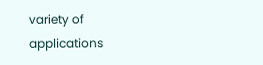variety of applications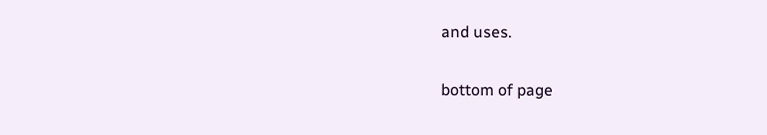and uses.

bottom of page